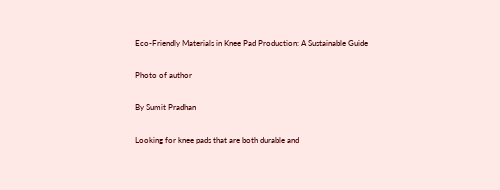Eco-Friendly Materials in Knee Pad Production: A Sustainable Guide

Photo of author

By Sumit Pradhan

Looking for knee pads that are both durable and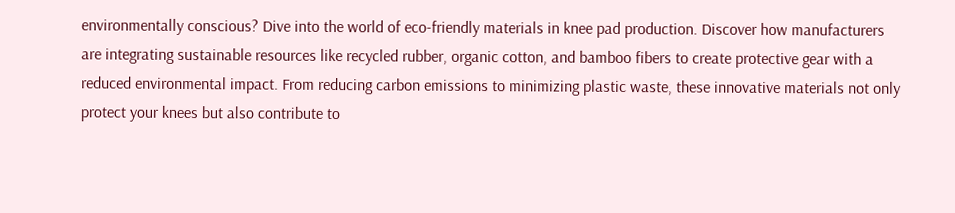environmentally conscious? Dive into the world of eco-friendly materials in knee pad production. Discover how manufacturers are integrating sustainable resources like recycled rubber, organic cotton, and bamboo fibers to create protective gear with a reduced environmental impact. From reducing carbon emissions to minimizing plastic waste, these innovative materials not only protect your knees but also contribute to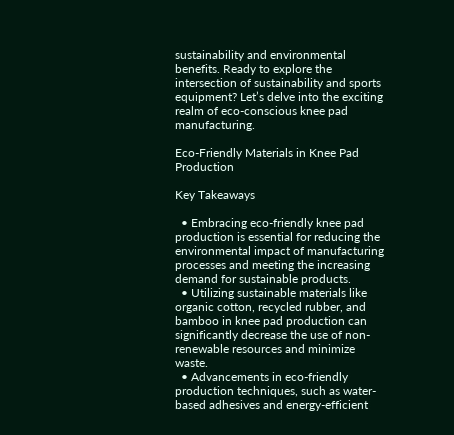sustainability and environmental benefits. Ready to explore the intersection of sustainability and sports equipment? Let’s delve into the exciting realm of eco-conscious knee pad manufacturing.

Eco-Friendly Materials in Knee Pad Production

Key Takeaways

  • Embracing eco-friendly knee pad production is essential for reducing the environmental impact of manufacturing processes and meeting the increasing demand for sustainable products.
  • Utilizing sustainable materials like organic cotton, recycled rubber, and bamboo in knee pad production can significantly decrease the use of non-renewable resources and minimize waste.
  • Advancements in eco-friendly production techniques, such as water-based adhesives and energy-efficient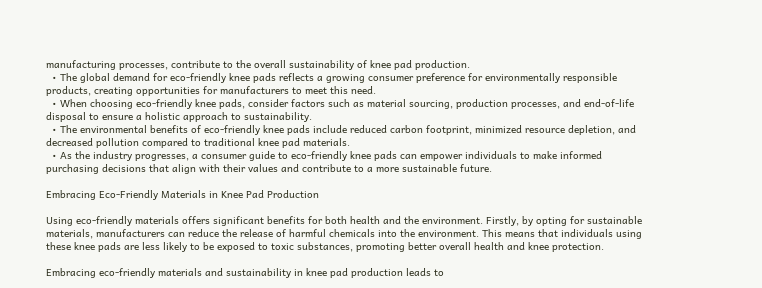manufacturing processes, contribute to the overall sustainability of knee pad production.
  • The global demand for eco-friendly knee pads reflects a growing consumer preference for environmentally responsible products, creating opportunities for manufacturers to meet this need.
  • When choosing eco-friendly knee pads, consider factors such as material sourcing, production processes, and end-of-life disposal to ensure a holistic approach to sustainability.
  • The environmental benefits of eco-friendly knee pads include reduced carbon footprint, minimized resource depletion, and decreased pollution compared to traditional knee pad materials.
  • As the industry progresses, a consumer guide to eco-friendly knee pads can empower individuals to make informed purchasing decisions that align with their values and contribute to a more sustainable future.

Embracing Eco-Friendly Materials in Knee Pad Production

Using eco-friendly materials offers significant benefits for both health and the environment. Firstly, by opting for sustainable materials, manufacturers can reduce the release of harmful chemicals into the environment. This means that individuals using these knee pads are less likely to be exposed to toxic substances, promoting better overall health and knee protection.

Embracing eco-friendly materials and sustainability in knee pad production leads to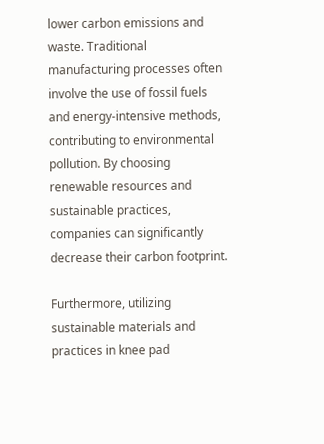lower carbon emissions and waste. Traditional manufacturing processes often involve the use of fossil fuels and energy-intensive methods, contributing to environmental pollution. By choosing renewable resources and sustainable practices, companies can significantly decrease their carbon footprint.

Furthermore, utilizing sustainable materials and practices in knee pad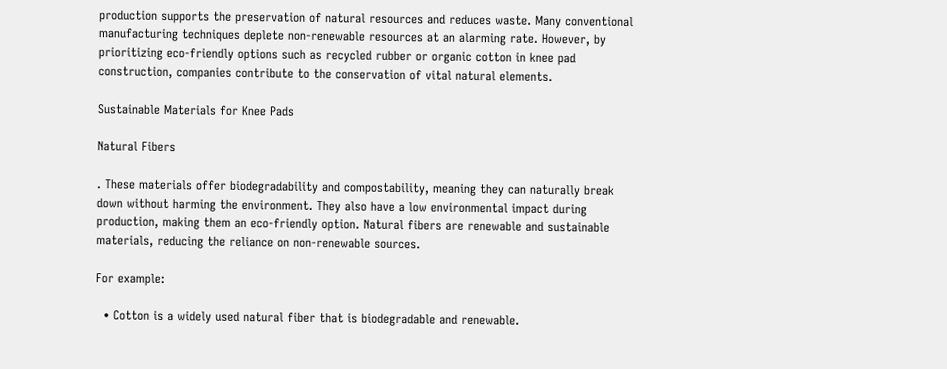production supports the preservation of natural resources and reduces waste. Many conventional manufacturing techniques deplete non-renewable resources at an alarming rate. However, by prioritizing eco-friendly options such as recycled rubber or organic cotton in knee pad construction, companies contribute to the conservation of vital natural elements.

Sustainable Materials for Knee Pads

Natural Fibers

. These materials offer biodegradability and compostability, meaning they can naturally break down without harming the environment. They also have a low environmental impact during production, making them an eco-friendly option. Natural fibers are renewable and sustainable materials, reducing the reliance on non-renewable sources.

For example:

  • Cotton is a widely used natural fiber that is biodegradable and renewable.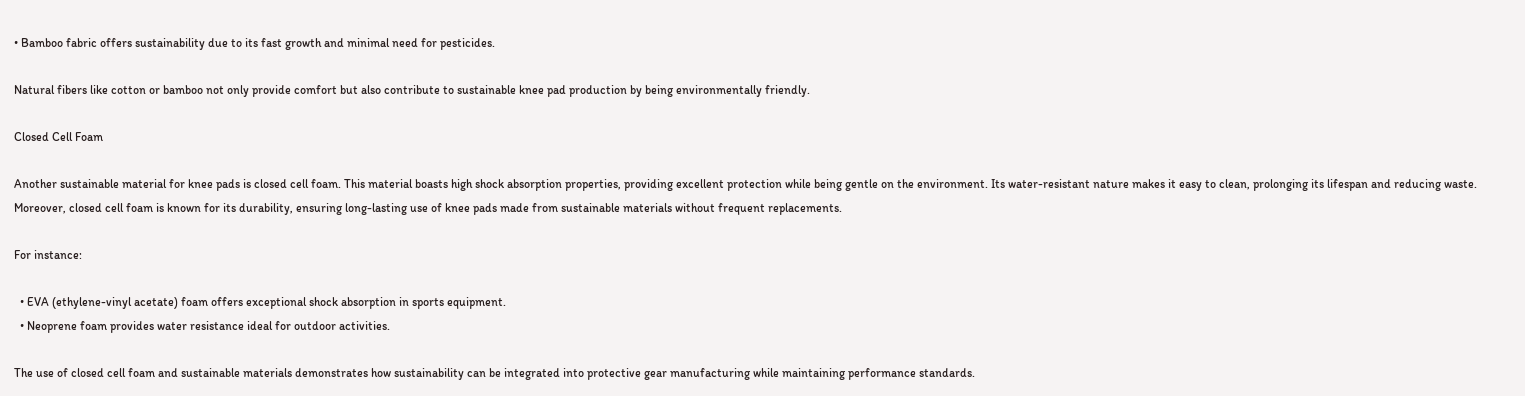• Bamboo fabric offers sustainability due to its fast growth and minimal need for pesticides.

Natural fibers like cotton or bamboo not only provide comfort but also contribute to sustainable knee pad production by being environmentally friendly.

Closed Cell Foam

Another sustainable material for knee pads is closed cell foam. This material boasts high shock absorption properties, providing excellent protection while being gentle on the environment. Its water-resistant nature makes it easy to clean, prolonging its lifespan and reducing waste. Moreover, closed cell foam is known for its durability, ensuring long-lasting use of knee pads made from sustainable materials without frequent replacements.

For instance:

  • EVA (ethylene-vinyl acetate) foam offers exceptional shock absorption in sports equipment.
  • Neoprene foam provides water resistance ideal for outdoor activities.

The use of closed cell foam and sustainable materials demonstrates how sustainability can be integrated into protective gear manufacturing while maintaining performance standards.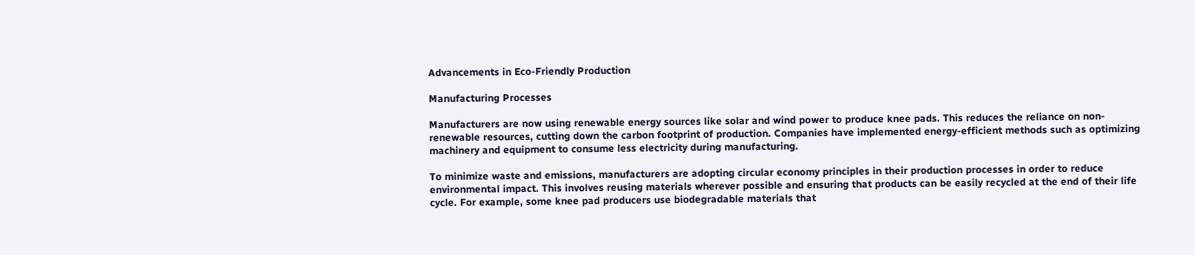Advancements in Eco-Friendly Production

Manufacturing Processes

Manufacturers are now using renewable energy sources like solar and wind power to produce knee pads. This reduces the reliance on non-renewable resources, cutting down the carbon footprint of production. Companies have implemented energy-efficient methods such as optimizing machinery and equipment to consume less electricity during manufacturing.

To minimize waste and emissions, manufacturers are adopting circular economy principles in their production processes in order to reduce environmental impact. This involves reusing materials wherever possible and ensuring that products can be easily recycled at the end of their life cycle. For example, some knee pad producers use biodegradable materials that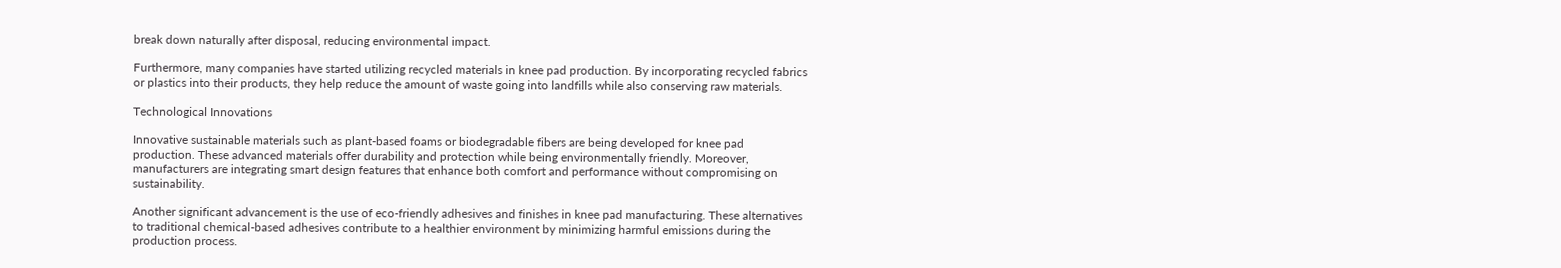break down naturally after disposal, reducing environmental impact.

Furthermore, many companies have started utilizing recycled materials in knee pad production. By incorporating recycled fabrics or plastics into their products, they help reduce the amount of waste going into landfills while also conserving raw materials.

Technological Innovations

Innovative sustainable materials such as plant-based foams or biodegradable fibers are being developed for knee pad production. These advanced materials offer durability and protection while being environmentally friendly. Moreover, manufacturers are integrating smart design features that enhance both comfort and performance without compromising on sustainability.

Another significant advancement is the use of eco-friendly adhesives and finishes in knee pad manufacturing. These alternatives to traditional chemical-based adhesives contribute to a healthier environment by minimizing harmful emissions during the production process.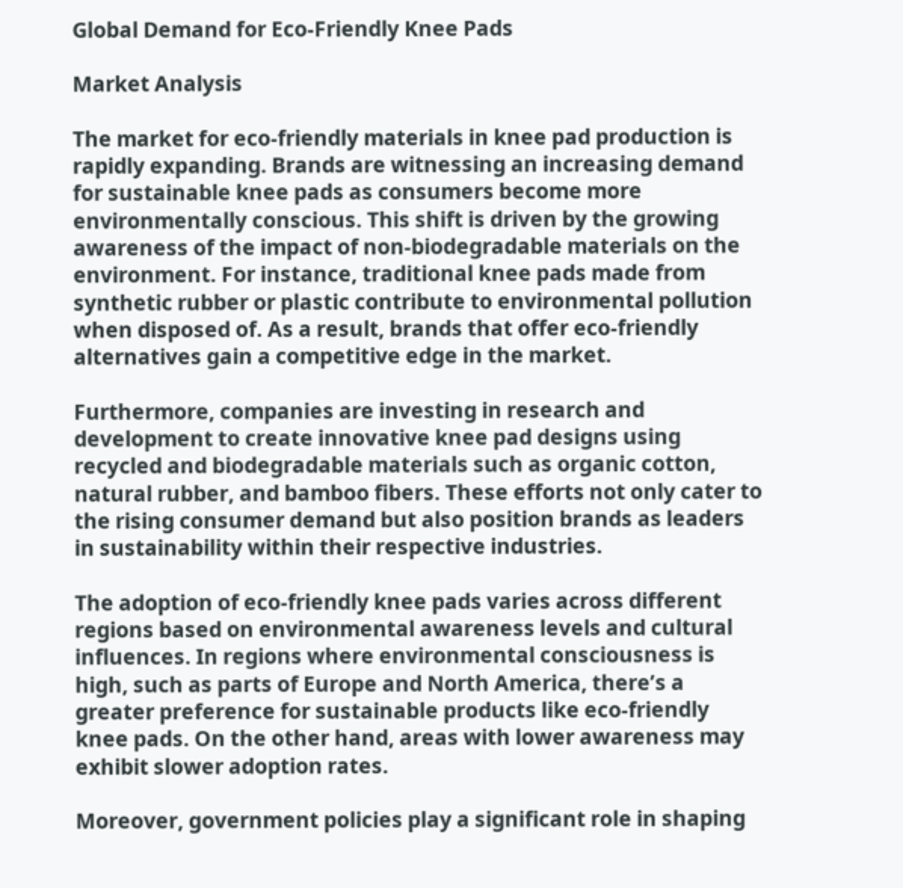Global Demand for Eco-Friendly Knee Pads

Market Analysis

The market for eco-friendly materials in knee pad production is rapidly expanding. Brands are witnessing an increasing demand for sustainable knee pads as consumers become more environmentally conscious. This shift is driven by the growing awareness of the impact of non-biodegradable materials on the environment. For instance, traditional knee pads made from synthetic rubber or plastic contribute to environmental pollution when disposed of. As a result, brands that offer eco-friendly alternatives gain a competitive edge in the market.

Furthermore, companies are investing in research and development to create innovative knee pad designs using recycled and biodegradable materials such as organic cotton, natural rubber, and bamboo fibers. These efforts not only cater to the rising consumer demand but also position brands as leaders in sustainability within their respective industries.

The adoption of eco-friendly knee pads varies across different regions based on environmental awareness levels and cultural influences. In regions where environmental consciousness is high, such as parts of Europe and North America, there’s a greater preference for sustainable products like eco-friendly knee pads. On the other hand, areas with lower awareness may exhibit slower adoption rates.

Moreover, government policies play a significant role in shaping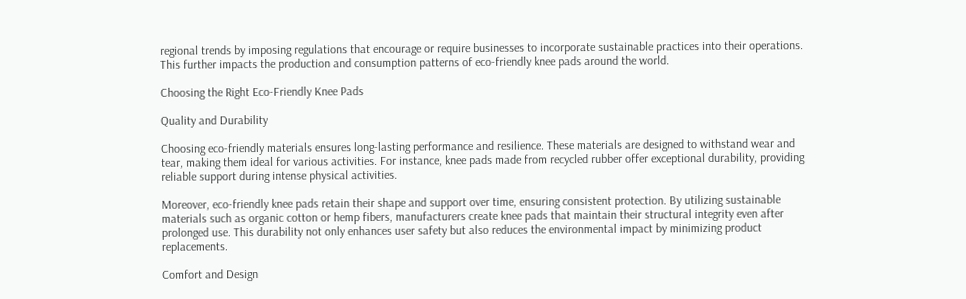regional trends by imposing regulations that encourage or require businesses to incorporate sustainable practices into their operations. This further impacts the production and consumption patterns of eco-friendly knee pads around the world.

Choosing the Right Eco-Friendly Knee Pads

Quality and Durability

Choosing eco-friendly materials ensures long-lasting performance and resilience. These materials are designed to withstand wear and tear, making them ideal for various activities. For instance, knee pads made from recycled rubber offer exceptional durability, providing reliable support during intense physical activities.

Moreover, eco-friendly knee pads retain their shape and support over time, ensuring consistent protection. By utilizing sustainable materials such as organic cotton or hemp fibers, manufacturers create knee pads that maintain their structural integrity even after prolonged use. This durability not only enhances user safety but also reduces the environmental impact by minimizing product replacements.

Comfort and Design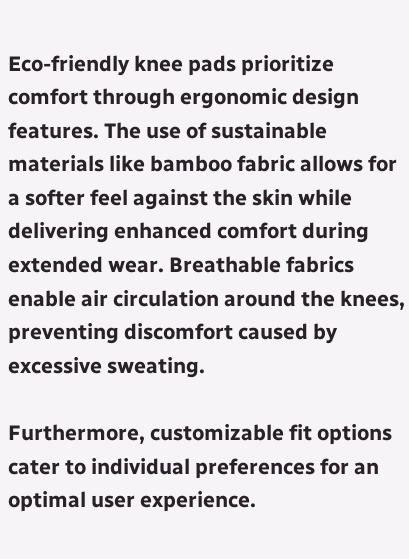Eco-friendly knee pads prioritize comfort through ergonomic design features. The use of sustainable materials like bamboo fabric allows for a softer feel against the skin while delivering enhanced comfort during extended wear. Breathable fabrics enable air circulation around the knees, preventing discomfort caused by excessive sweating.

Furthermore, customizable fit options cater to individual preferences for an optimal user experience.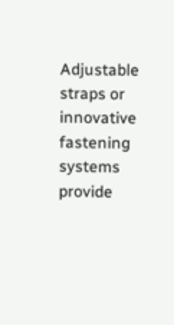Adjustable straps or innovative fastening systems provide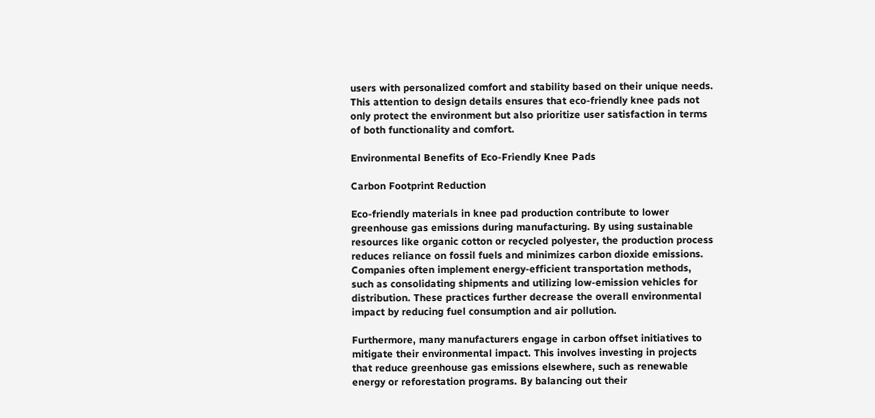users with personalized comfort and stability based on their unique needs. This attention to design details ensures that eco-friendly knee pads not only protect the environment but also prioritize user satisfaction in terms of both functionality and comfort.

Environmental Benefits of Eco-Friendly Knee Pads

Carbon Footprint Reduction

Eco-friendly materials in knee pad production contribute to lower greenhouse gas emissions during manufacturing. By using sustainable resources like organic cotton or recycled polyester, the production process reduces reliance on fossil fuels and minimizes carbon dioxide emissions. Companies often implement energy-efficient transportation methods, such as consolidating shipments and utilizing low-emission vehicles for distribution. These practices further decrease the overall environmental impact by reducing fuel consumption and air pollution.

Furthermore, many manufacturers engage in carbon offset initiatives to mitigate their environmental impact. This involves investing in projects that reduce greenhouse gas emissions elsewhere, such as renewable energy or reforestation programs. By balancing out their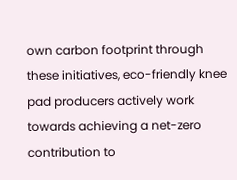own carbon footprint through these initiatives, eco-friendly knee pad producers actively work towards achieving a net-zero contribution to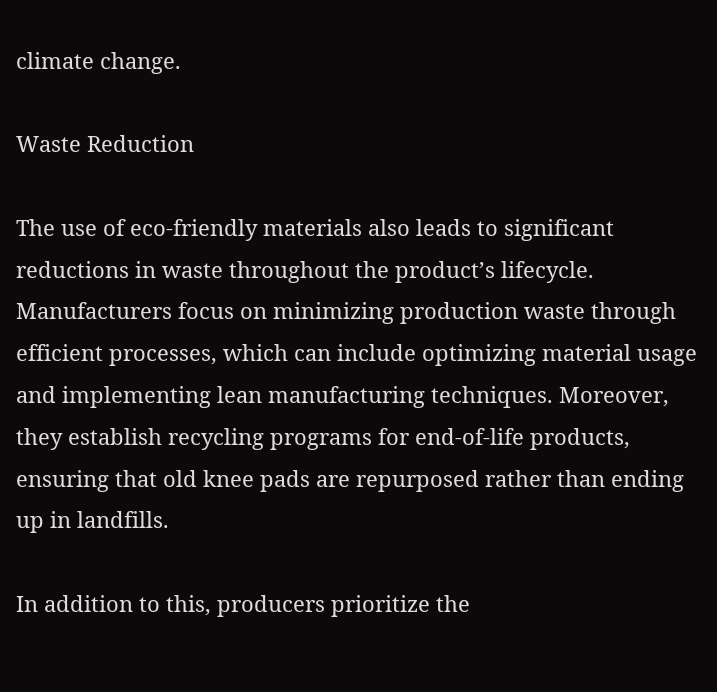climate change.

Waste Reduction

The use of eco-friendly materials also leads to significant reductions in waste throughout the product’s lifecycle. Manufacturers focus on minimizing production waste through efficient processes, which can include optimizing material usage and implementing lean manufacturing techniques. Moreover, they establish recycling programs for end-of-life products, ensuring that old knee pads are repurposed rather than ending up in landfills.

In addition to this, producers prioritize the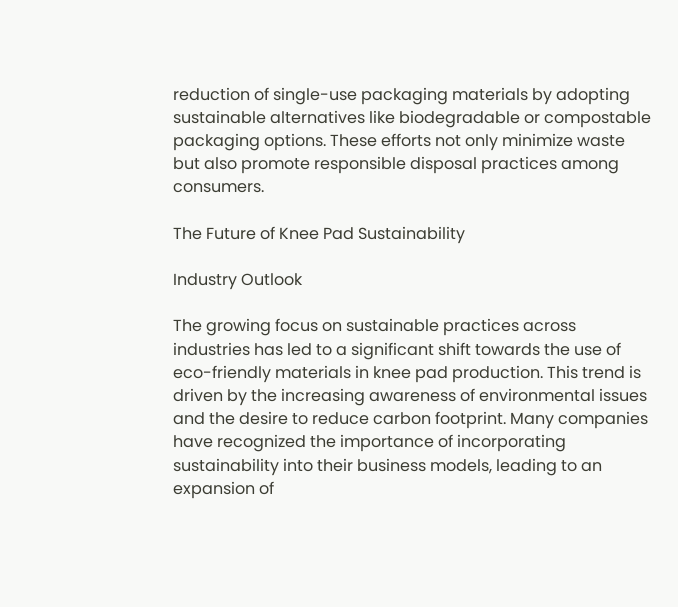reduction of single-use packaging materials by adopting sustainable alternatives like biodegradable or compostable packaging options. These efforts not only minimize waste but also promote responsible disposal practices among consumers.

The Future of Knee Pad Sustainability

Industry Outlook

The growing focus on sustainable practices across industries has led to a significant shift towards the use of eco-friendly materials in knee pad production. This trend is driven by the increasing awareness of environmental issues and the desire to reduce carbon footprint. Many companies have recognized the importance of incorporating sustainability into their business models, leading to an expansion of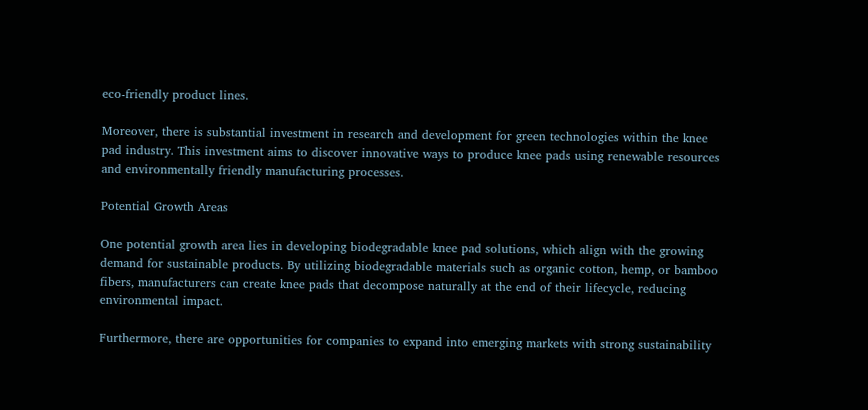eco-friendly product lines.

Moreover, there is substantial investment in research and development for green technologies within the knee pad industry. This investment aims to discover innovative ways to produce knee pads using renewable resources and environmentally friendly manufacturing processes.

Potential Growth Areas

One potential growth area lies in developing biodegradable knee pad solutions, which align with the growing demand for sustainable products. By utilizing biodegradable materials such as organic cotton, hemp, or bamboo fibers, manufacturers can create knee pads that decompose naturally at the end of their lifecycle, reducing environmental impact.

Furthermore, there are opportunities for companies to expand into emerging markets with strong sustainability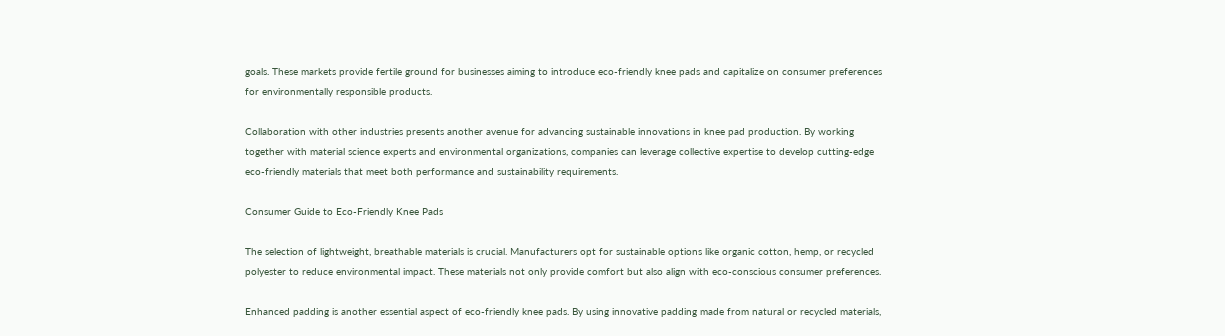goals. These markets provide fertile ground for businesses aiming to introduce eco-friendly knee pads and capitalize on consumer preferences for environmentally responsible products.

Collaboration with other industries presents another avenue for advancing sustainable innovations in knee pad production. By working together with material science experts and environmental organizations, companies can leverage collective expertise to develop cutting-edge eco-friendly materials that meet both performance and sustainability requirements.

Consumer Guide to Eco-Friendly Knee Pads

The selection of lightweight, breathable materials is crucial. Manufacturers opt for sustainable options like organic cotton, hemp, or recycled polyester to reduce environmental impact. These materials not only provide comfort but also align with eco-conscious consumer preferences.

Enhanced padding is another essential aspect of eco-friendly knee pads. By using innovative padding made from natural or recycled materials,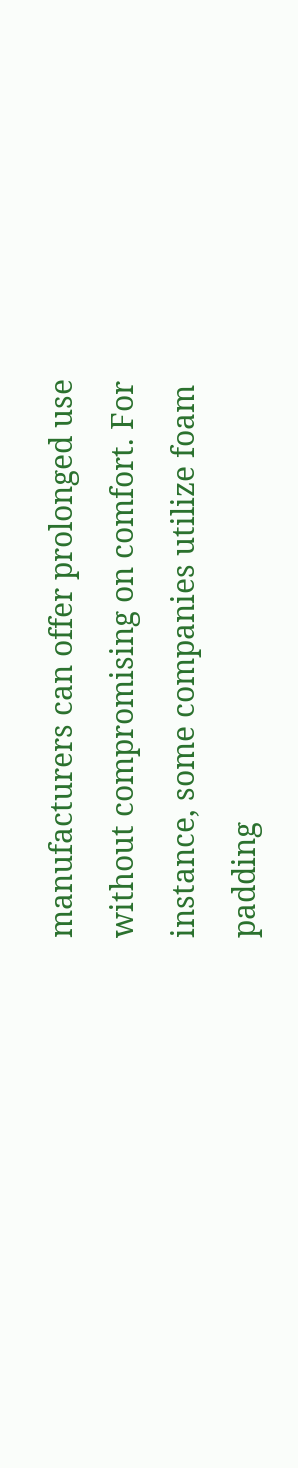manufacturers can offer prolonged use without compromising on comfort. For instance, some companies utilize foam padding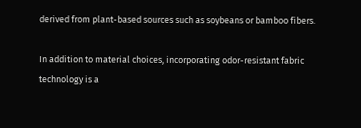derived from plant-based sources such as soybeans or bamboo fibers.

In addition to material choices, incorporating odor-resistant fabric technology is a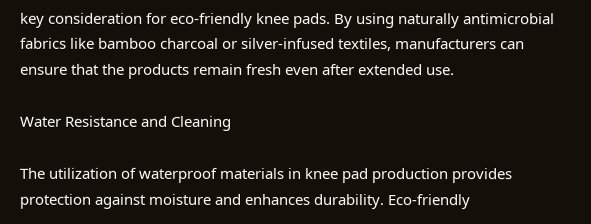key consideration for eco-friendly knee pads. By using naturally antimicrobial fabrics like bamboo charcoal or silver-infused textiles, manufacturers can ensure that the products remain fresh even after extended use.

Water Resistance and Cleaning

The utilization of waterproof materials in knee pad production provides protection against moisture and enhances durability. Eco-friendly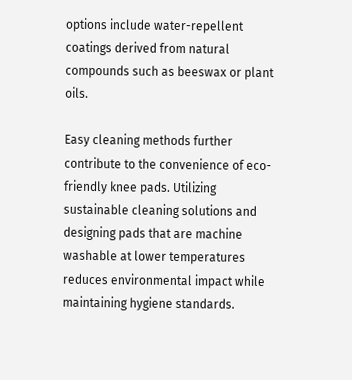options include water-repellent coatings derived from natural compounds such as beeswax or plant oils.

Easy cleaning methods further contribute to the convenience of eco-friendly knee pads. Utilizing sustainable cleaning solutions and designing pads that are machine washable at lower temperatures reduces environmental impact while maintaining hygiene standards.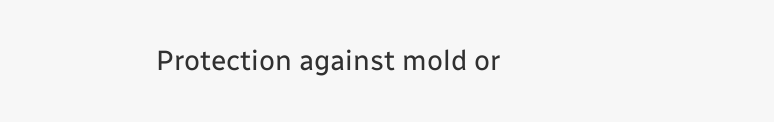Protection against mold or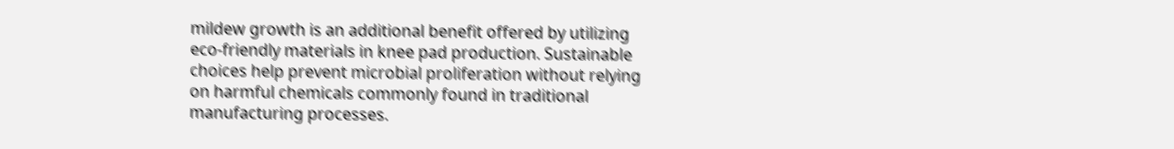mildew growth is an additional benefit offered by utilizing eco-friendly materials in knee pad production. Sustainable choices help prevent microbial proliferation without relying on harmful chemicals commonly found in traditional manufacturing processes.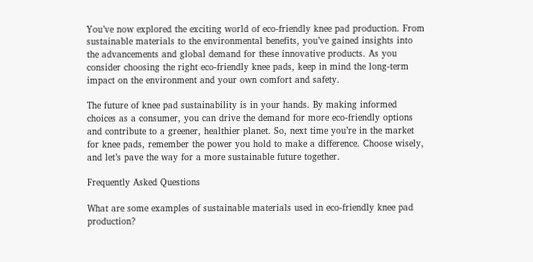You’ve now explored the exciting world of eco-friendly knee pad production. From sustainable materials to the environmental benefits, you’ve gained insights into the advancements and global demand for these innovative products. As you consider choosing the right eco-friendly knee pads, keep in mind the long-term impact on the environment and your own comfort and safety.

The future of knee pad sustainability is in your hands. By making informed choices as a consumer, you can drive the demand for more eco-friendly options and contribute to a greener, healthier planet. So, next time you’re in the market for knee pads, remember the power you hold to make a difference. Choose wisely, and let’s pave the way for a more sustainable future together.

Frequently Asked Questions

What are some examples of sustainable materials used in eco-friendly knee pad production?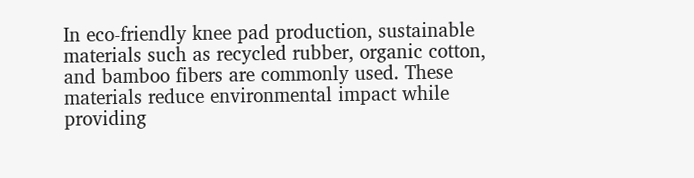In eco-friendly knee pad production, sustainable materials such as recycled rubber, organic cotton, and bamboo fibers are commonly used. These materials reduce environmental impact while providing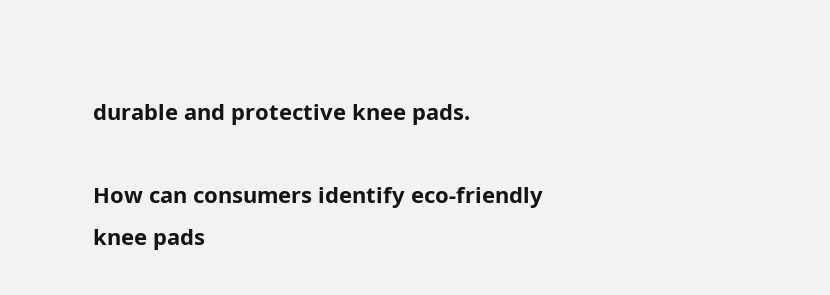durable and protective knee pads.

How can consumers identify eco-friendly knee pads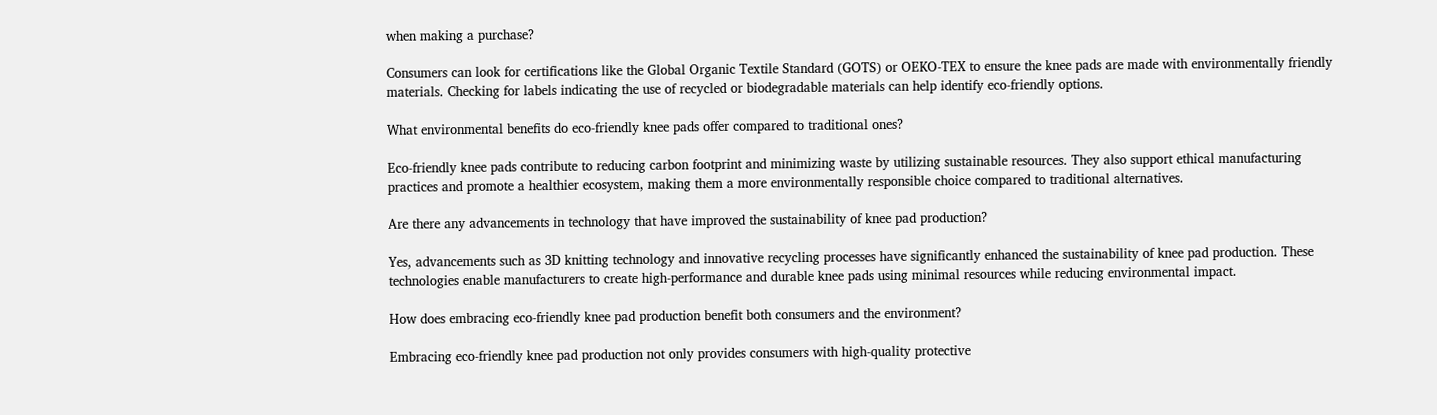when making a purchase?

Consumers can look for certifications like the Global Organic Textile Standard (GOTS) or OEKO-TEX to ensure the knee pads are made with environmentally friendly materials. Checking for labels indicating the use of recycled or biodegradable materials can help identify eco-friendly options.

What environmental benefits do eco-friendly knee pads offer compared to traditional ones?

Eco-friendly knee pads contribute to reducing carbon footprint and minimizing waste by utilizing sustainable resources. They also support ethical manufacturing practices and promote a healthier ecosystem, making them a more environmentally responsible choice compared to traditional alternatives.

Are there any advancements in technology that have improved the sustainability of knee pad production?

Yes, advancements such as 3D knitting technology and innovative recycling processes have significantly enhanced the sustainability of knee pad production. These technologies enable manufacturers to create high-performance and durable knee pads using minimal resources while reducing environmental impact.

How does embracing eco-friendly knee pad production benefit both consumers and the environment?

Embracing eco-friendly knee pad production not only provides consumers with high-quality protective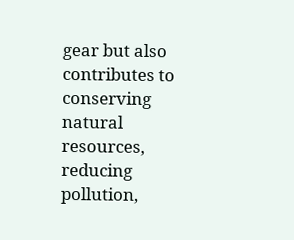gear but also contributes to conserving natural resources, reducing pollution,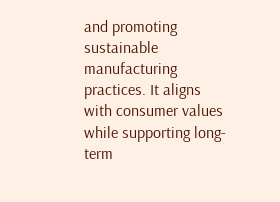and promoting sustainable manufacturing practices. It aligns with consumer values while supporting long-term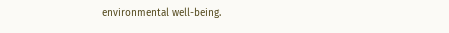environmental well-being.